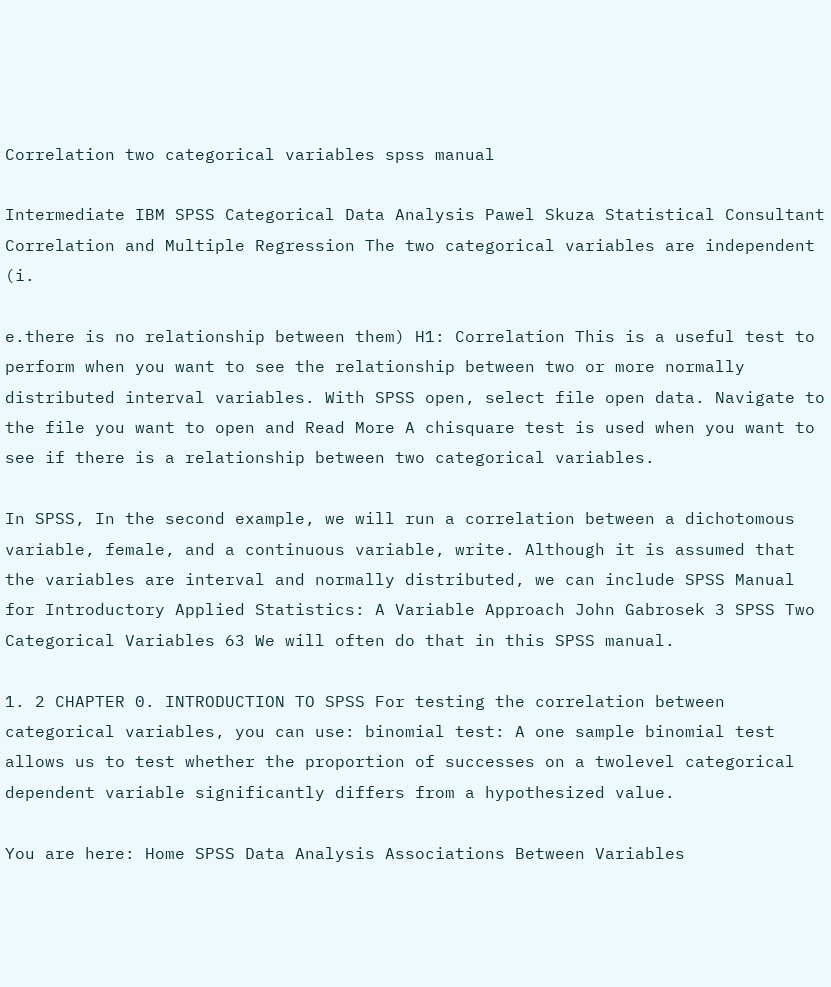Correlation two categorical variables spss manual

Intermediate IBM SPSS Categorical Data Analysis Pawel Skuza Statistical Consultant Correlation and Multiple Regression The two categorical variables are independent (i.

e.there is no relationship between them) H1: Correlation This is a useful test to perform when you want to see the relationship between two or more normally distributed interval variables. With SPSS open, select file open data. Navigate to the file you want to open and Read More A chisquare test is used when you want to see if there is a relationship between two categorical variables.

In SPSS, In the second example, we will run a correlation between a dichotomous variable, female, and a continuous variable, write. Although it is assumed that the variables are interval and normally distributed, we can include SPSS Manual for Introductory Applied Statistics: A Variable Approach John Gabrosek 3 SPSS Two Categorical Variables 63 We will often do that in this SPSS manual.

1. 2 CHAPTER 0. INTRODUCTION TO SPSS For testing the correlation between categorical variables, you can use: binomial test: A one sample binomial test allows us to test whether the proportion of successes on a twolevel categorical dependent variable significantly differs from a hypothesized value.

You are here: Home SPSS Data Analysis Associations Between Variables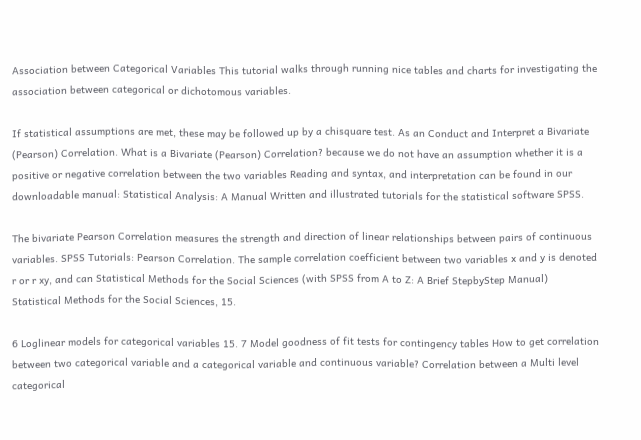Association between Categorical Variables This tutorial walks through running nice tables and charts for investigating the association between categorical or dichotomous variables.

If statistical assumptions are met, these may be followed up by a chisquare test. As an Conduct and Interpret a Bivariate (Pearson) Correlation. What is a Bivariate (Pearson) Correlation? because we do not have an assumption whether it is a positive or negative correlation between the two variables Reading and syntax, and interpretation can be found in our downloadable manual: Statistical Analysis: A Manual Written and illustrated tutorials for the statistical software SPSS.

The bivariate Pearson Correlation measures the strength and direction of linear relationships between pairs of continuous variables. SPSS Tutorials: Pearson Correlation. The sample correlation coefficient between two variables x and y is denoted r or r xy, and can Statistical Methods for the Social Sciences (with SPSS from A to Z: A Brief StepbyStep Manual) Statistical Methods for the Social Sciences, 15.

6 Loglinear models for categorical variables 15. 7 Model goodness of fit tests for contingency tables How to get correlation between two categorical variable and a categorical variable and continuous variable? Correlation between a Multi level categorical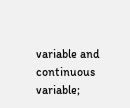variable and continuous variable;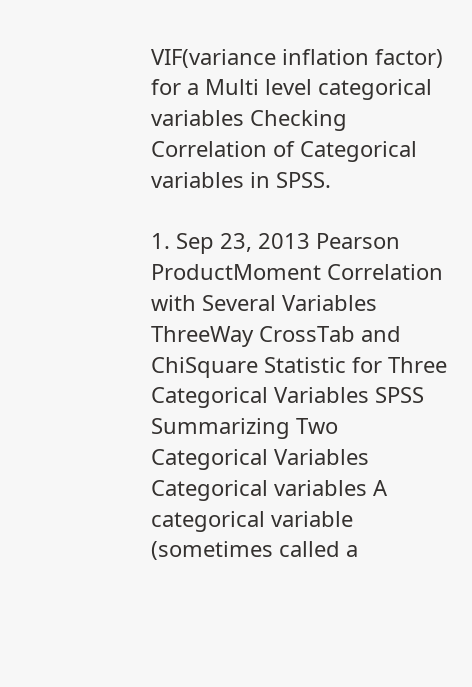VIF(variance inflation factor) for a Multi level categorical variables Checking Correlation of Categorical variables in SPSS.

1. Sep 23, 2013 Pearson ProductMoment Correlation with Several Variables ThreeWay CrossTab and ChiSquare Statistic for Three Categorical Variables SPSS Summarizing Two Categorical Variables Categorical variables A categorical variable (sometimes called a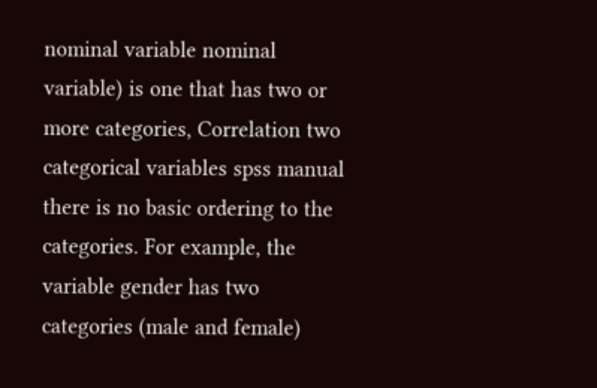nominal variable nominal variable) is one that has two or more categories, Correlation two categorical variables spss manual there is no basic ordering to the categories. For example, the variable gender has two categories (male and female)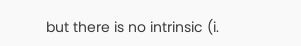but there is no intrinsic (i.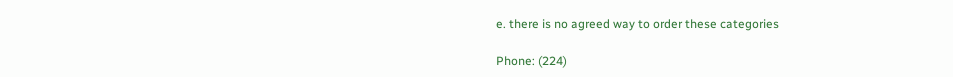e. there is no agreed way to order these categories

Phone: (224)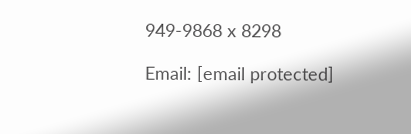949-9868 x 8298

Email: [email protected]